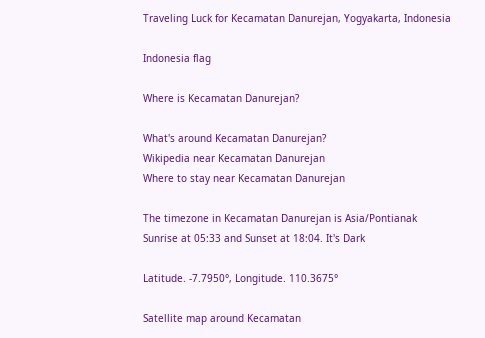Traveling Luck for Kecamatan Danurejan, Yogyakarta, Indonesia

Indonesia flag

Where is Kecamatan Danurejan?

What's around Kecamatan Danurejan?
Wikipedia near Kecamatan Danurejan
Where to stay near Kecamatan Danurejan

The timezone in Kecamatan Danurejan is Asia/Pontianak
Sunrise at 05:33 and Sunset at 18:04. It's Dark

Latitude. -7.7950°, Longitude. 110.3675°

Satellite map around Kecamatan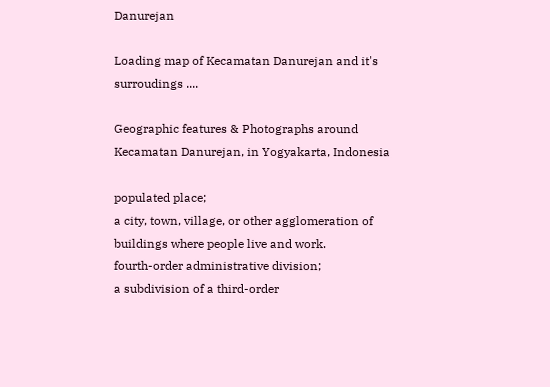Danurejan

Loading map of Kecamatan Danurejan and it's surroudings ....

Geographic features & Photographs around Kecamatan Danurejan, in Yogyakarta, Indonesia

populated place;
a city, town, village, or other agglomeration of buildings where people live and work.
fourth-order administrative division;
a subdivision of a third-order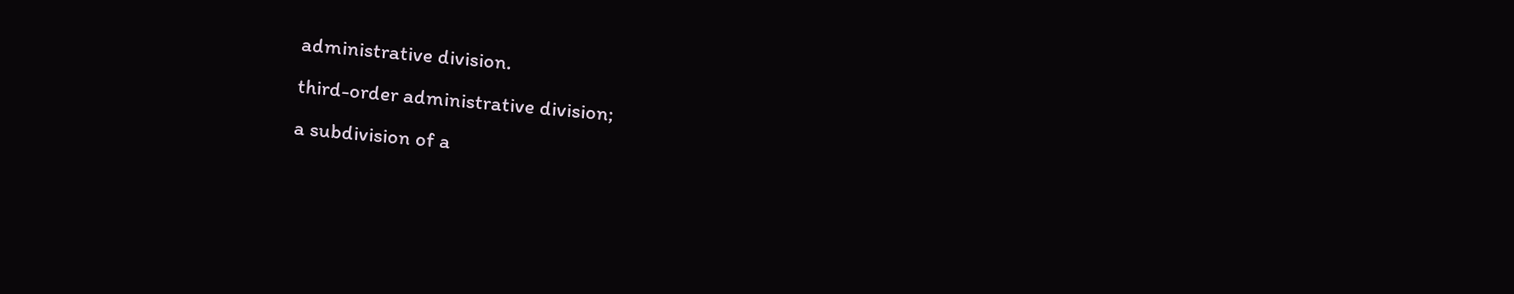administrative division.
third-order administrative division;
a subdivision of a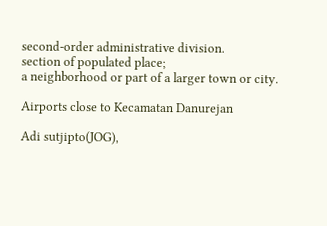second-order administrative division.
section of populated place;
a neighborhood or part of a larger town or city.

Airports close to Kecamatan Danurejan

Adi sutjipto(JOG),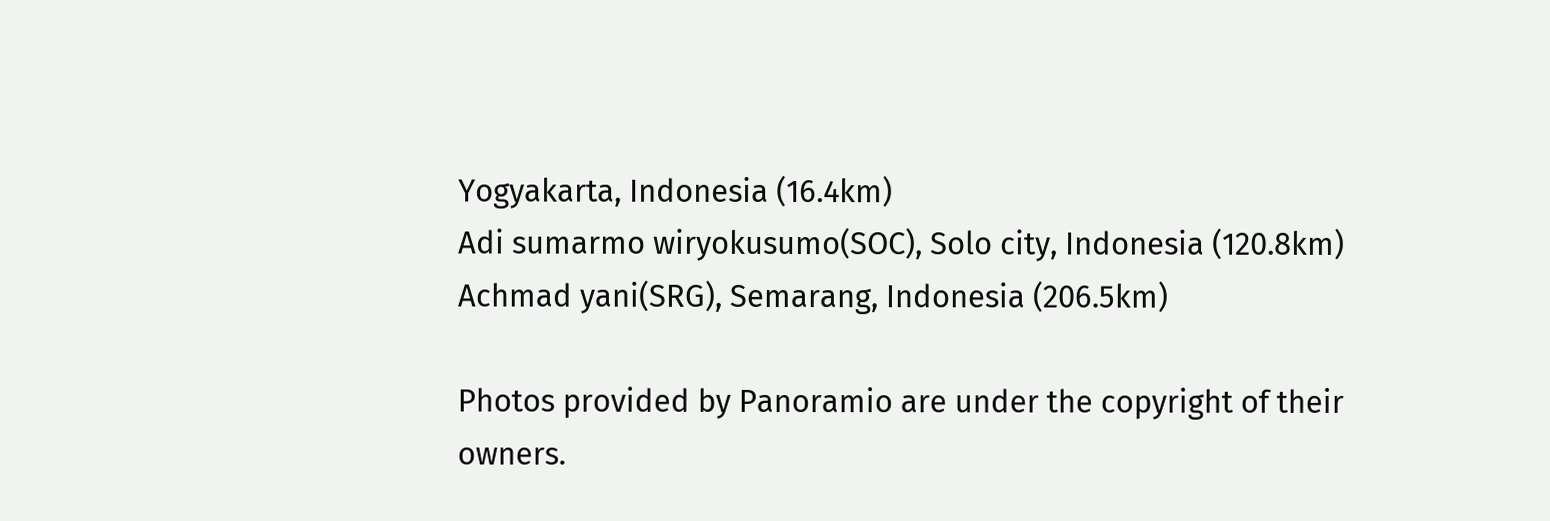Yogyakarta, Indonesia (16.4km)
Adi sumarmo wiryokusumo(SOC), Solo city, Indonesia (120.8km)
Achmad yani(SRG), Semarang, Indonesia (206.5km)

Photos provided by Panoramio are under the copyright of their owners.